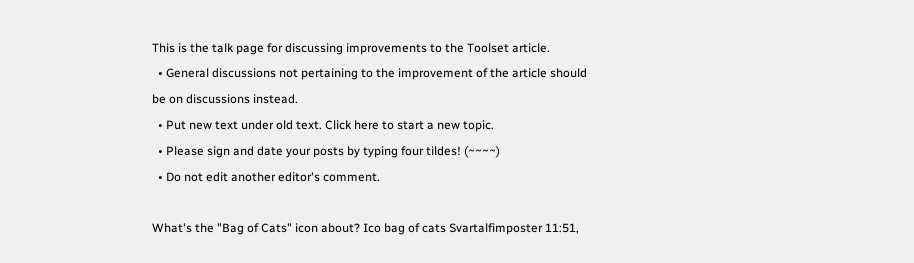This is the talk page for discussing improvements to the Toolset article.
  • General discussions not pertaining to the improvement of the article should be on discussions instead.
  • Put new text under old text. Click here to start a new topic.
  • Please sign and date your posts by typing four tildes! (~~~~)
  • Do not edit another editor's comment.

What's the "Bag of Cats" icon about? Ico bag of cats Svartalfimposter 11:51,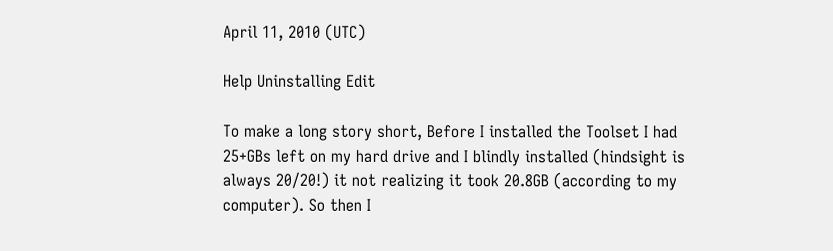April 11, 2010 (UTC)

Help Uninstalling Edit

To make a long story short, Before I installed the Toolset I had 25+GBs left on my hard drive and I blindly installed (hindsight is always 20/20!) it not realizing it took 20.8GB (according to my computer). So then I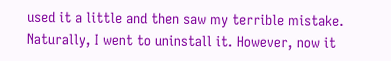used it a little and then saw my terrible mistake. Naturally, I went to uninstall it. However, now it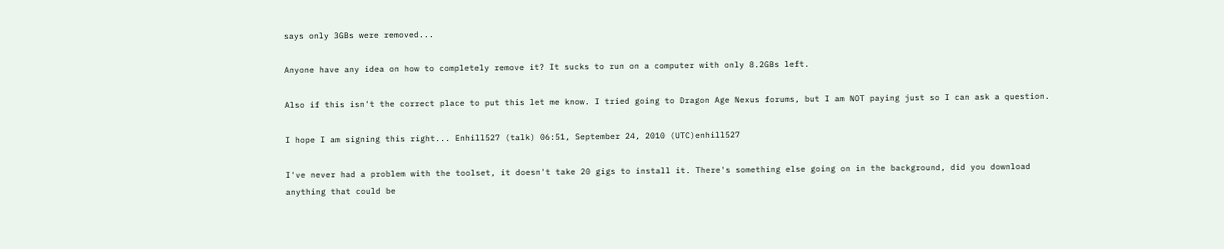says only 3GBs were removed...

Anyone have any idea on how to completely remove it? It sucks to run on a computer with only 8.2GBs left.

Also if this isn't the correct place to put this let me know. I tried going to Dragon Age Nexus forums, but I am NOT paying just so I can ask a question.

I hope I am signing this right... Enhill527 (talk) 06:51, September 24, 2010 (UTC)enhill527

I've never had a problem with the toolset, it doesn't take 20 gigs to install it. There's something else going on in the background, did you download anything that could be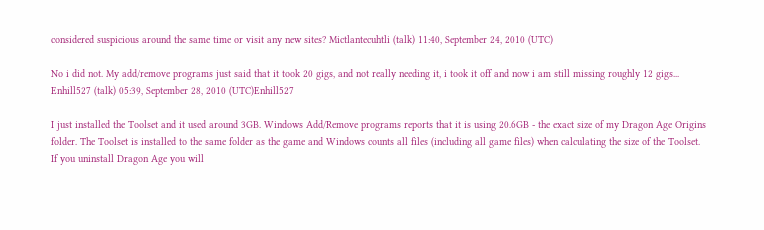considered suspicious around the same time or visit any new sites? Mictlantecuhtli (talk) 11:40, September 24, 2010 (UTC)

No i did not. My add/remove programs just said that it took 20 gigs, and not really needing it, i took it off and now i am still missing roughly 12 gigs... Enhill527 (talk) 05:39, September 28, 2010 (UTC)Enhill527

I just installed the Toolset and it used around 3GB. Windows Add/Remove programs reports that it is using 20.6GB - the exact size of my Dragon Age Origins folder. The Toolset is installed to the same folder as the game and Windows counts all files (including all game files) when calculating the size of the Toolset. If you uninstall Dragon Age you will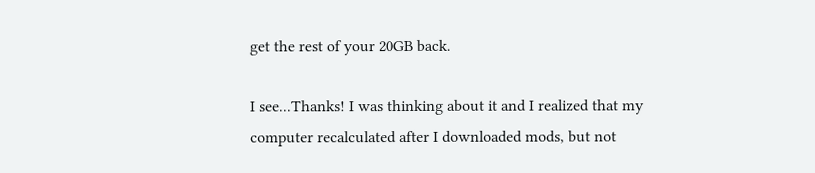get the rest of your 20GB back.

I see...Thanks! I was thinking about it and I realized that my computer recalculated after I downloaded mods, but not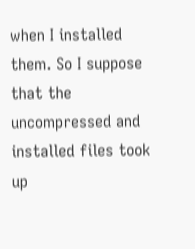when I installed them. So I suppose that the uncompressed and installed files took up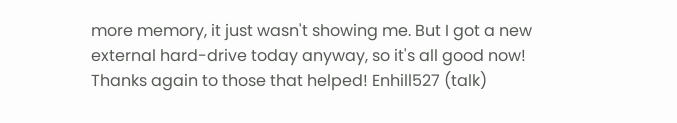more memory, it just wasn't showing me. But I got a new external hard-drive today anyway, so it's all good now! Thanks again to those that helped! Enhill527 (talk)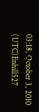03:18, October 3, 2010 (UTC)Enhill527